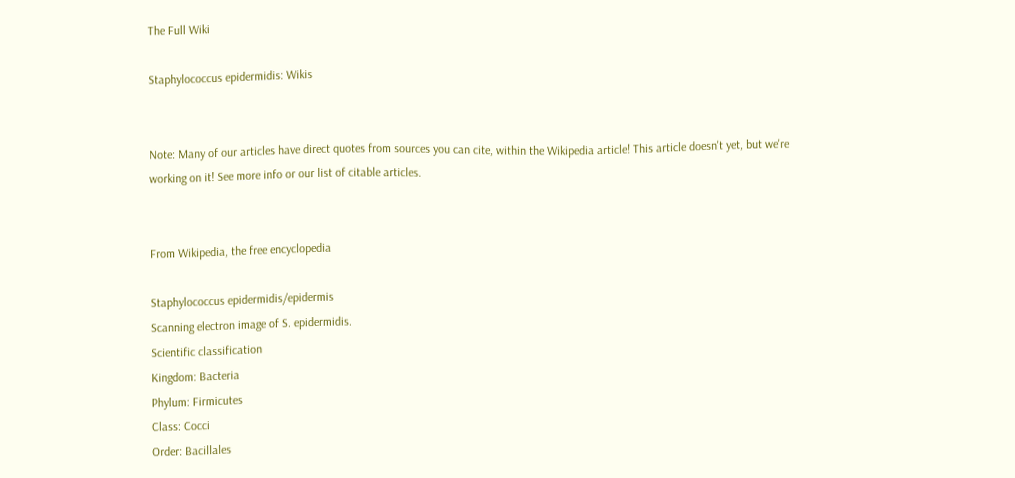The Full Wiki

Staphylococcus epidermidis: Wikis


Note: Many of our articles have direct quotes from sources you can cite, within the Wikipedia article! This article doesn't yet, but we're working on it! See more info or our list of citable articles.


From Wikipedia, the free encyclopedia

Staphylococcus epidermidis/epidermis
Scanning electron image of S. epidermidis.
Scientific classification
Kingdom: Bacteria
Phylum: Firmicutes
Class: Cocci
Order: Bacillales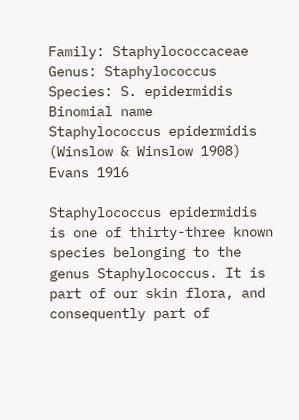Family: Staphylococcaceae
Genus: Staphylococcus
Species: S. epidermidis
Binomial name
Staphylococcus epidermidis
(Winslow & Winslow 1908)
Evans 1916

Staphylococcus epidermidis is one of thirty-three known species belonging to the genus Staphylococcus. It is part of our skin flora, and consequently part of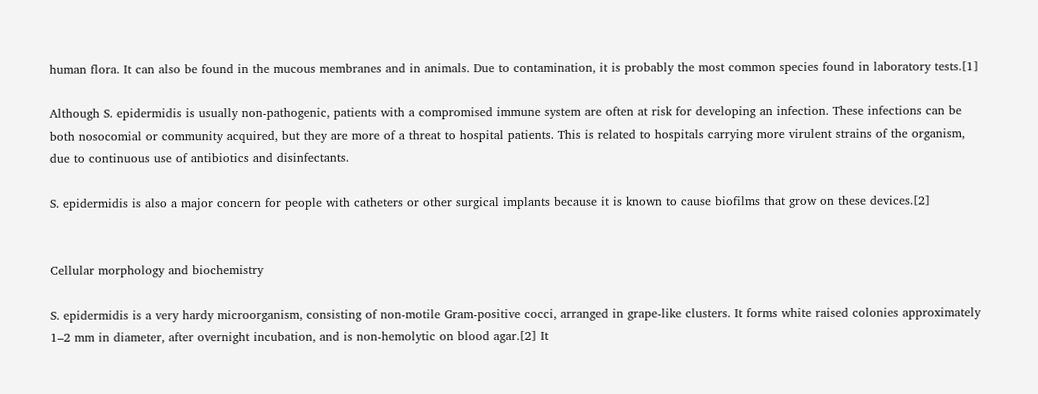human flora. It can also be found in the mucous membranes and in animals. Due to contamination, it is probably the most common species found in laboratory tests.[1]

Although S. epidermidis is usually non-pathogenic, patients with a compromised immune system are often at risk for developing an infection. These infections can be both nosocomial or community acquired, but they are more of a threat to hospital patients. This is related to hospitals carrying more virulent strains of the organism, due to continuous use of antibiotics and disinfectants.

S. epidermidis is also a major concern for people with catheters or other surgical implants because it is known to cause biofilms that grow on these devices.[2]


Cellular morphology and biochemistry

S. epidermidis is a very hardy microorganism, consisting of non-motile Gram-positive cocci, arranged in grape-like clusters. It forms white raised colonies approximately 1–2 mm in diameter, after overnight incubation, and is non-hemolytic on blood agar.[2] It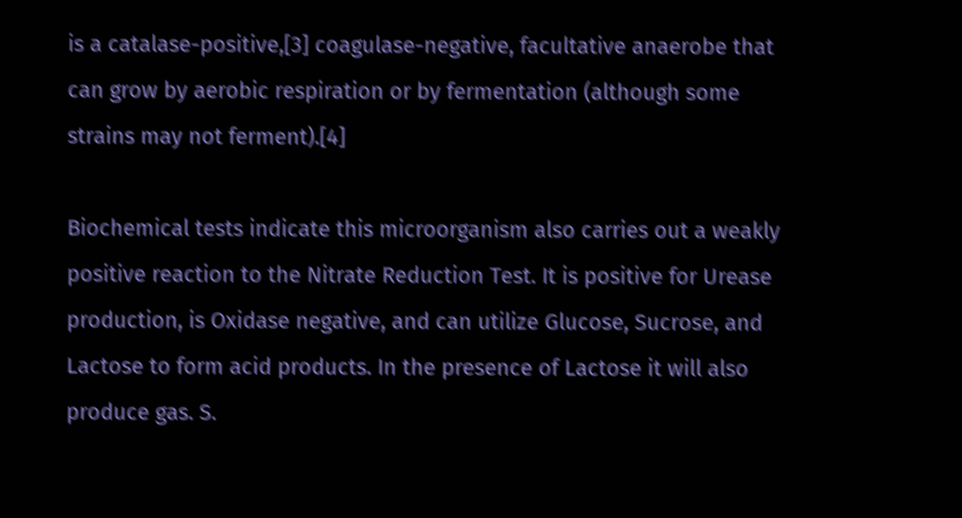is a catalase-positive,[3] coagulase-negative, facultative anaerobe that can grow by aerobic respiration or by fermentation (although some strains may not ferment).[4]

Biochemical tests indicate this microorganism also carries out a weakly positive reaction to the Nitrate Reduction Test. It is positive for Urease production, is Oxidase negative, and can utilize Glucose, Sucrose, and Lactose to form acid products. In the presence of Lactose it will also produce gas. S.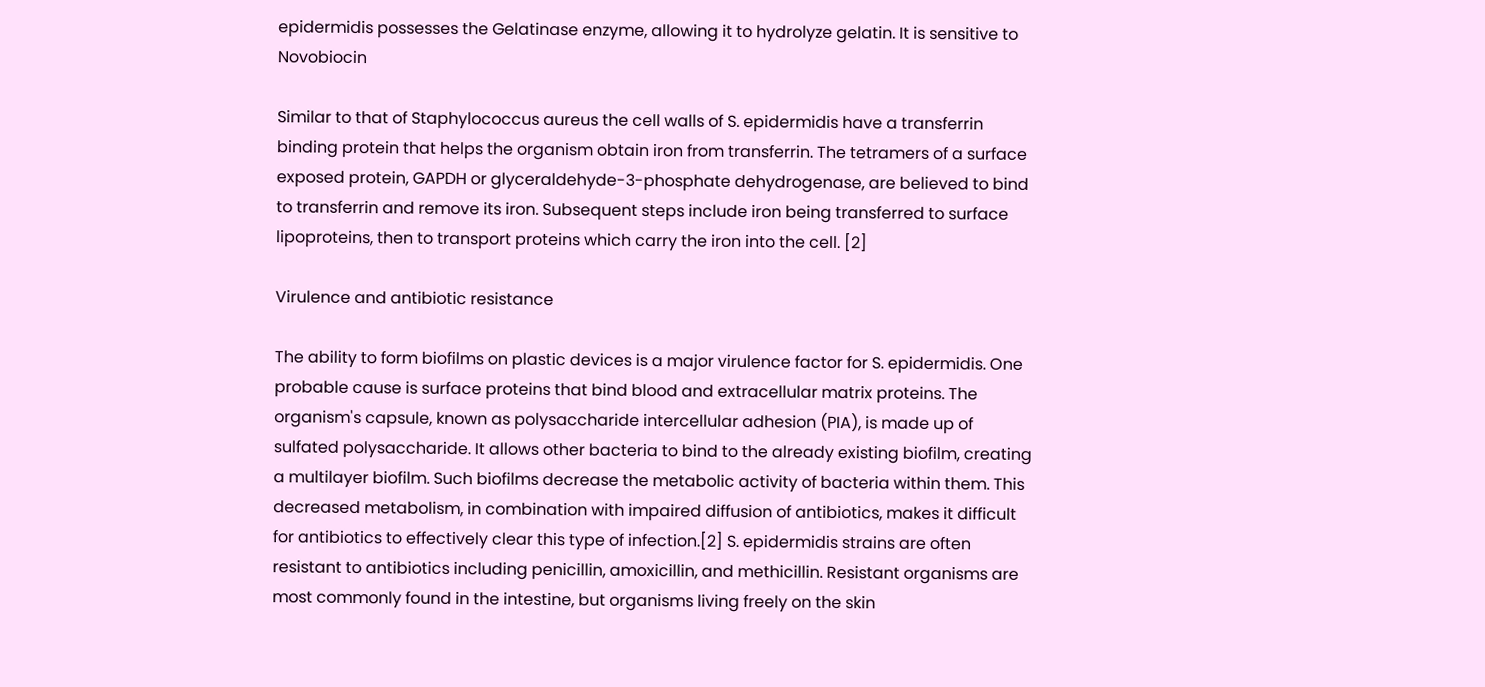epidermidis possesses the Gelatinase enzyme, allowing it to hydrolyze gelatin. It is sensitive to Novobiocin

Similar to that of Staphylococcus aureus the cell walls of S. epidermidis have a transferrin binding protein that helps the organism obtain iron from transferrin. The tetramers of a surface exposed protein, GAPDH or glyceraldehyde-3-phosphate dehydrogenase, are believed to bind to transferrin and remove its iron. Subsequent steps include iron being transferred to surface lipoproteins, then to transport proteins which carry the iron into the cell. [2]

Virulence and antibiotic resistance

The ability to form biofilms on plastic devices is a major virulence factor for S. epidermidis. One probable cause is surface proteins that bind blood and extracellular matrix proteins. The organism's capsule, known as polysaccharide intercellular adhesion (PIA), is made up of sulfated polysaccharide. It allows other bacteria to bind to the already existing biofilm, creating a multilayer biofilm. Such biofilms decrease the metabolic activity of bacteria within them. This decreased metabolism, in combination with impaired diffusion of antibiotics, makes it difficult for antibiotics to effectively clear this type of infection.[2] S. epidermidis strains are often resistant to antibiotics including penicillin, amoxicillin, and methicillin. Resistant organisms are most commonly found in the intestine, but organisms living freely on the skin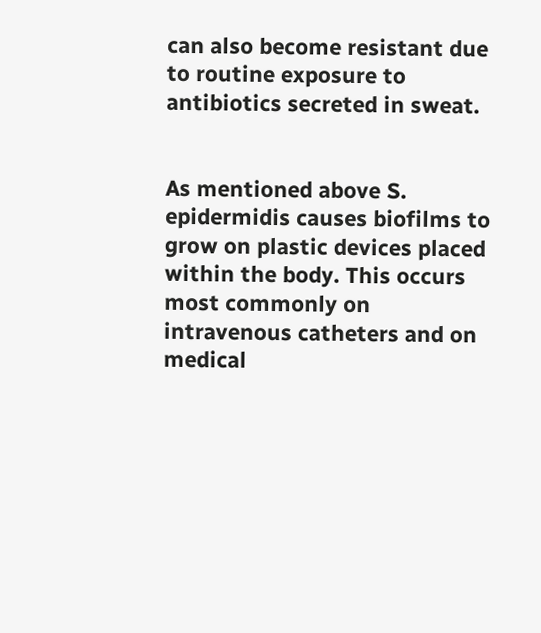can also become resistant due to routine exposure to antibiotics secreted in sweat.


As mentioned above S. epidermidis causes biofilms to grow on plastic devices placed within the body. This occurs most commonly on intravenous catheters and on medical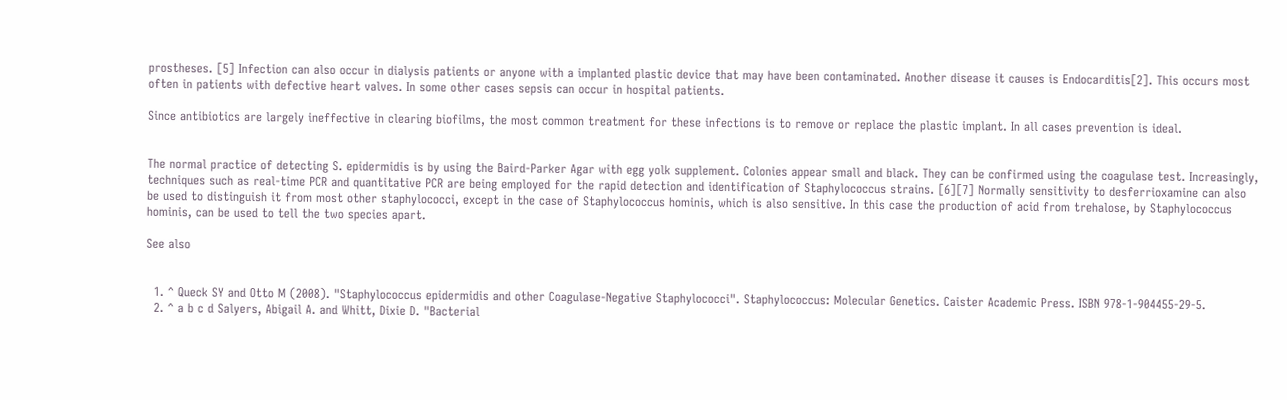prostheses. [5] Infection can also occur in dialysis patients or anyone with a implanted plastic device that may have been contaminated. Another disease it causes is Endocarditis[2]. This occurs most often in patients with defective heart valves. In some other cases sepsis can occur in hospital patients.

Since antibiotics are largely ineffective in clearing biofilms, the most common treatment for these infections is to remove or replace the plastic implant. In all cases prevention is ideal.


The normal practice of detecting S. epidermidis is by using the Baird-Parker Agar with egg yolk supplement. Colonies appear small and black. They can be confirmed using the coagulase test. Increasingly, techniques such as real-time PCR and quantitative PCR are being employed for the rapid detection and identification of Staphylococcus strains. [6][7] Normally sensitivity to desferrioxamine can also be used to distinguish it from most other staphylococci, except in the case of Staphylococcus hominis, which is also sensitive. In this case the production of acid from trehalose, by Staphylococcus hominis, can be used to tell the two species apart.

See also


  1. ^ Queck SY and Otto M (2008). "Staphylococcus epidermidis and other Coagulase-Negative Staphylococci". Staphylococcus: Molecular Genetics. Caister Academic Press. ISBN 978-1-904455-29-5.
  2. ^ a b c d Salyers, Abigail A. and Whitt, Dixie D. "Bacterial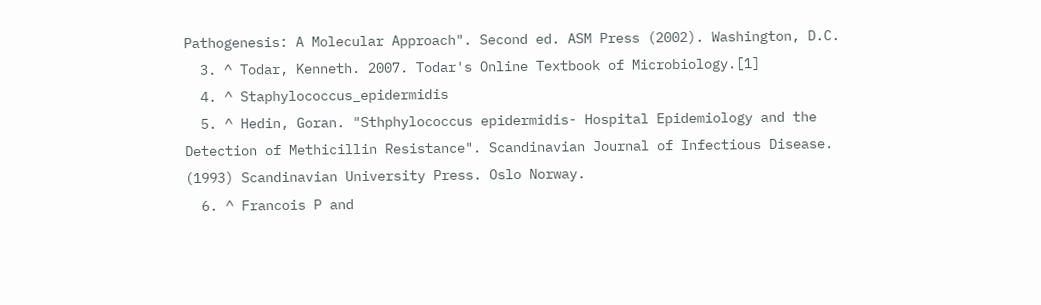Pathogenesis: A Molecular Approach". Second ed. ASM Press (2002). Washington, D.C.
  3. ^ Todar, Kenneth. 2007. Todar's Online Textbook of Microbiology.[1]
  4. ^ Staphylococcus_epidermidis
  5. ^ Hedin, Goran. "Sthphylococcus epidermidis- Hospital Epidemiology and the Detection of Methicillin Resistance". Scandinavian Journal of Infectious Disease. (1993) Scandinavian University Press. Oslo Norway.
  6. ^ Francois P and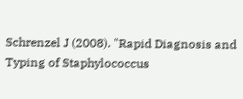Schrenzel J (2008). "Rapid Diagnosis and Typing of Staphylococcus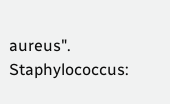aureus". Staphylococcus: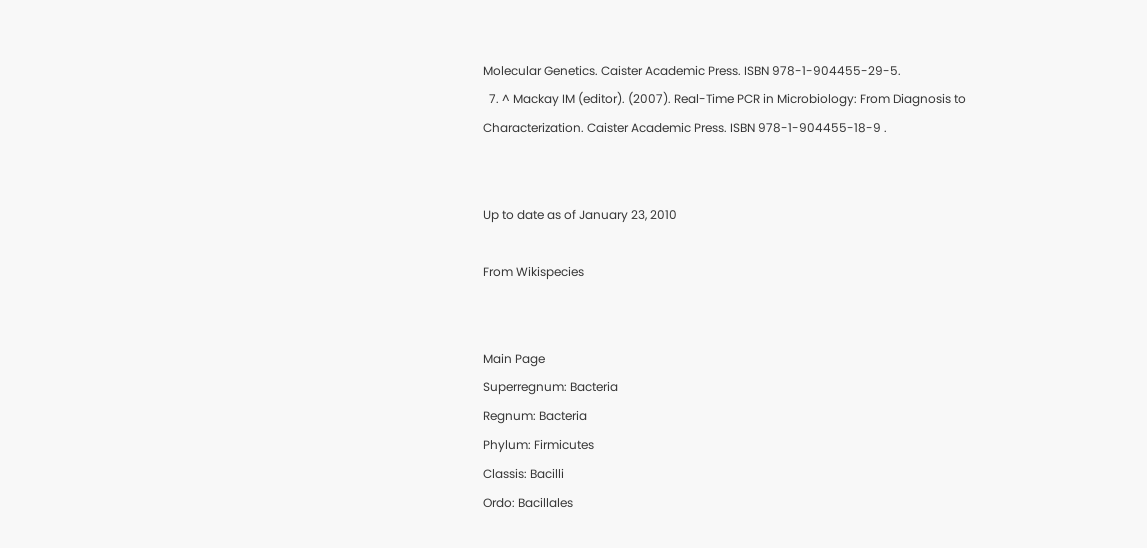Molecular Genetics. Caister Academic Press. ISBN 978-1-904455-29-5.
  7. ^ Mackay IM (editor). (2007). Real-Time PCR in Microbiology: From Diagnosis to Characterization. Caister Academic Press. ISBN 978-1-904455-18-9 .


Up to date as of January 23, 2010

From Wikispecies


Main Page
Superregnum: Bacteria
Regnum: Bacteria
Phylum: Firmicutes
Classis: Bacilli
Ordo: Bacillales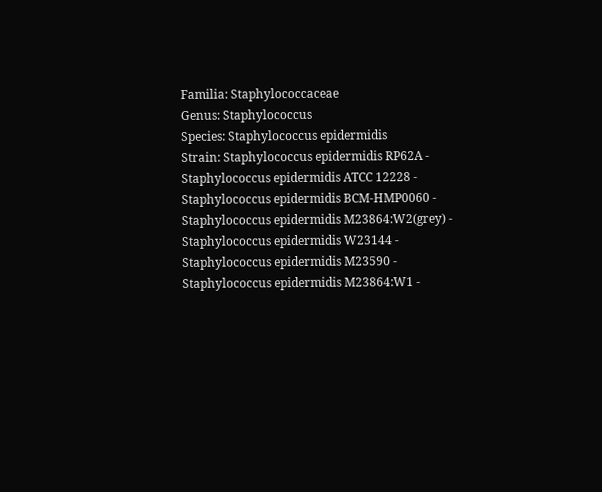Familia: Staphylococcaceae
Genus: Staphylococcus
Species: Staphylococcus epidermidis
Strain: Staphylococcus epidermidis RP62A - Staphylococcus epidermidis ATCC 12228 - Staphylococcus epidermidis BCM-HMP0060 - Staphylococcus epidermidis M23864:W2(grey) - Staphylococcus epidermidis W23144 - Staphylococcus epidermidis M23590 - Staphylococcus epidermidis M23864:W1 -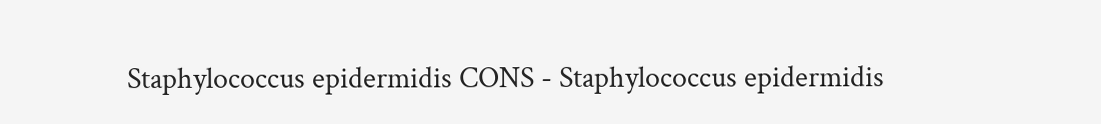Staphylococcus epidermidis CONS - Staphylococcus epidermidis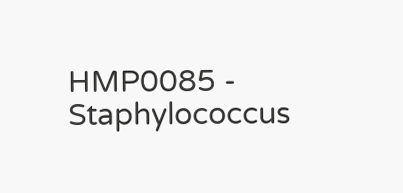HMP0085 - Staphylococcus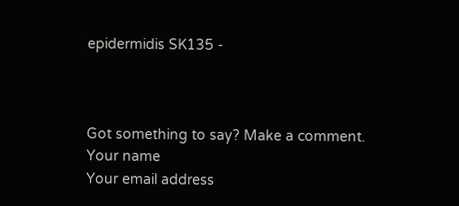epidermidis SK135 -



Got something to say? Make a comment.
Your name
Your email address